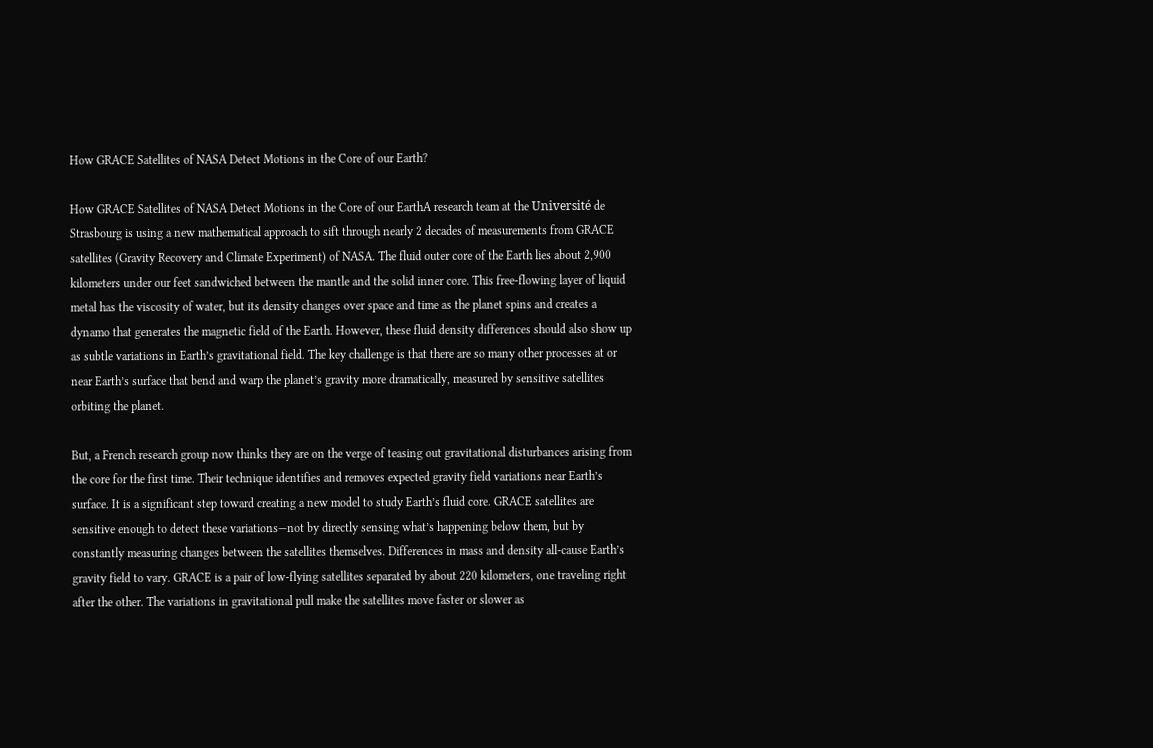How GRACE Satellites of NASA Detect Motions in the Core of our Earth?

How GRACE Satellites of NASA Detect Motions in the Core of our EarthA research team at the Université de Strasbourg is using a new mathematical approach to sift through nearly 2 decades of measurements from GRACE satellites (Gravity Recovery and Climate Experiment) of NASA. The fluid outer core of the Earth lies about 2,900 kilometers under our feet sandwiched between the mantle and the solid inner core. This free-flowing layer of liquid metal has the viscosity of water, but its density changes over space and time as the planet spins and creates a dynamo that generates the magnetic field of the Earth. However, these fluid density differences should also show up as subtle variations in Earth’s gravitational field. The key challenge is that there are so many other processes at or near Earth’s surface that bend and warp the planet’s gravity more dramatically, measured by sensitive satellites orbiting the planet.

But, a French research group now thinks they are on the verge of teasing out gravitational disturbances arising from the core for the first time. Their technique identifies and removes expected gravity field variations near Earth’s surface. It is a significant step toward creating a new model to study Earth’s fluid core. GRACE satellites are sensitive enough to detect these variations—not by directly sensing what’s happening below them, but by constantly measuring changes between the satellites themselves. Differences in mass and density all-cause Earth’s gravity field to vary. GRACE is a pair of low-flying satellites separated by about 220 kilometers, one traveling right after the other. The variations in gravitational pull make the satellites move faster or slower as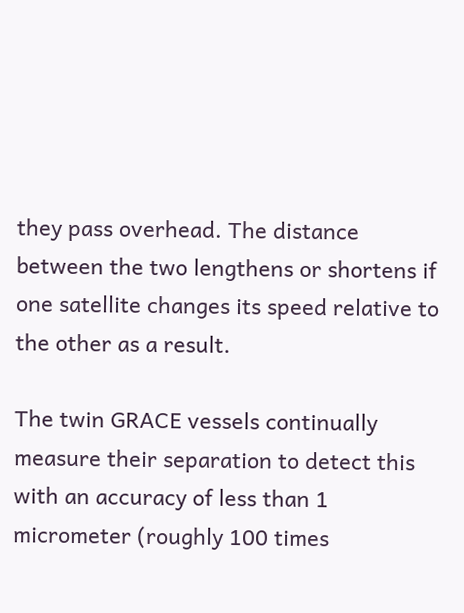they pass overhead. The distance between the two lengthens or shortens if one satellite changes its speed relative to the other as a result.

The twin GRACE vessels continually measure their separation to detect this with an accuracy of less than 1 micrometer (roughly 100 times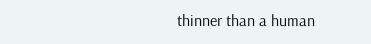thinner than a human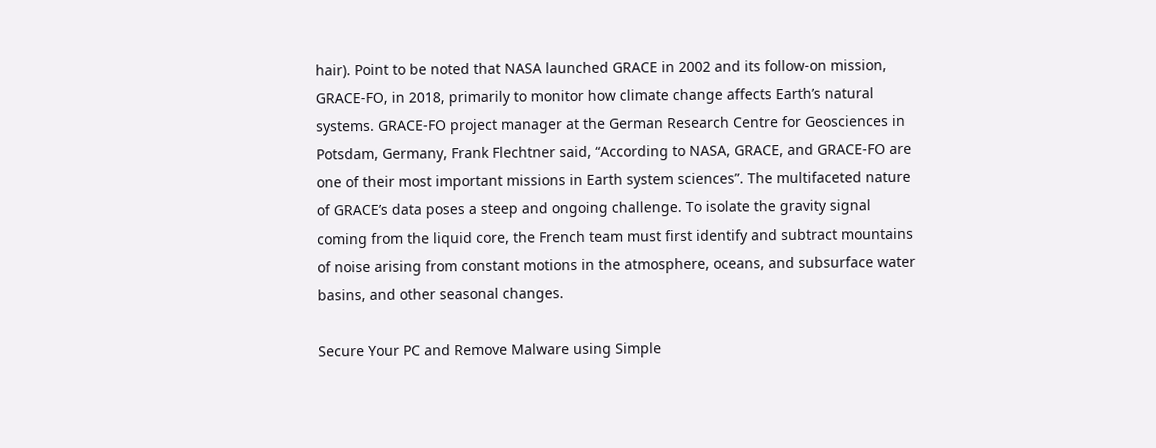hair). Point to be noted that NASA launched GRACE in 2002 and its follow-on mission, GRACE-FO, in 2018, primarily to monitor how climate change affects Earth’s natural systems. GRACE-FO project manager at the German Research Centre for Geosciences in Potsdam, Germany, Frank Flechtner said, “According to NASA, GRACE, and GRACE-FO are one of their most important missions in Earth system sciences”. The multifaceted nature of GRACE’s data poses a steep and ongoing challenge. To isolate the gravity signal coming from the liquid core, the French team must first identify and subtract mountains of noise arising from constant motions in the atmosphere, oceans, and subsurface water basins, and other seasonal changes.

Secure Your PC and Remove Malware using Simple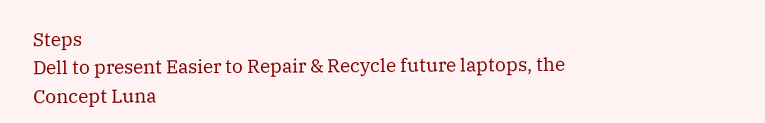Steps
Dell to present Easier to Repair & Recycle future laptops, the Concept Luna